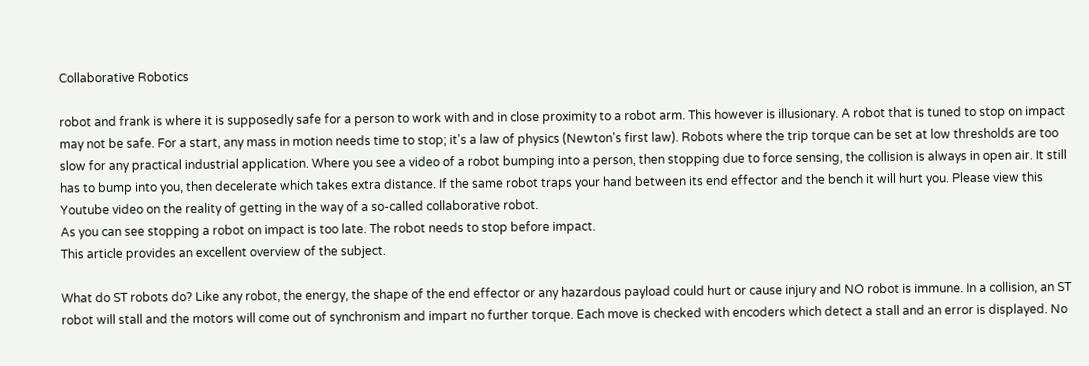Collaborative Robotics

robot and frank is where it is supposedly safe for a person to work with and in close proximity to a robot arm. This however is illusionary. A robot that is tuned to stop on impact may not be safe. For a start, any mass in motion needs time to stop; it's a law of physics (Newton's first law). Robots where the trip torque can be set at low thresholds are too slow for any practical industrial application. Where you see a video of a robot bumping into a person, then stopping due to force sensing, the collision is always in open air. It still has to bump into you, then decelerate which takes extra distance. If the same robot traps your hand between its end effector and the bench it will hurt you. Please view this Youtube video on the reality of getting in the way of a so-called collaborative robot.
As you can see stopping a robot on impact is too late. The robot needs to stop before impact.
This article provides an excellent overview of the subject.

What do ST robots do? Like any robot, the energy, the shape of the end effector or any hazardous payload could hurt or cause injury and NO robot is immune. In a collision, an ST robot will stall and the motors will come out of synchronism and impart no further torque. Each move is checked with encoders which detect a stall and an error is displayed. No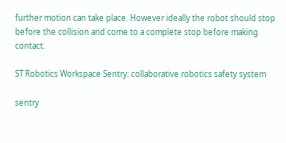further motion can take place. However ideally the robot should stop before the collision and come to a complete stop before making contact.

ST Robotics Workspace Sentry: collaborative robotics safety system

sentry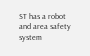ST has a robot and area safety system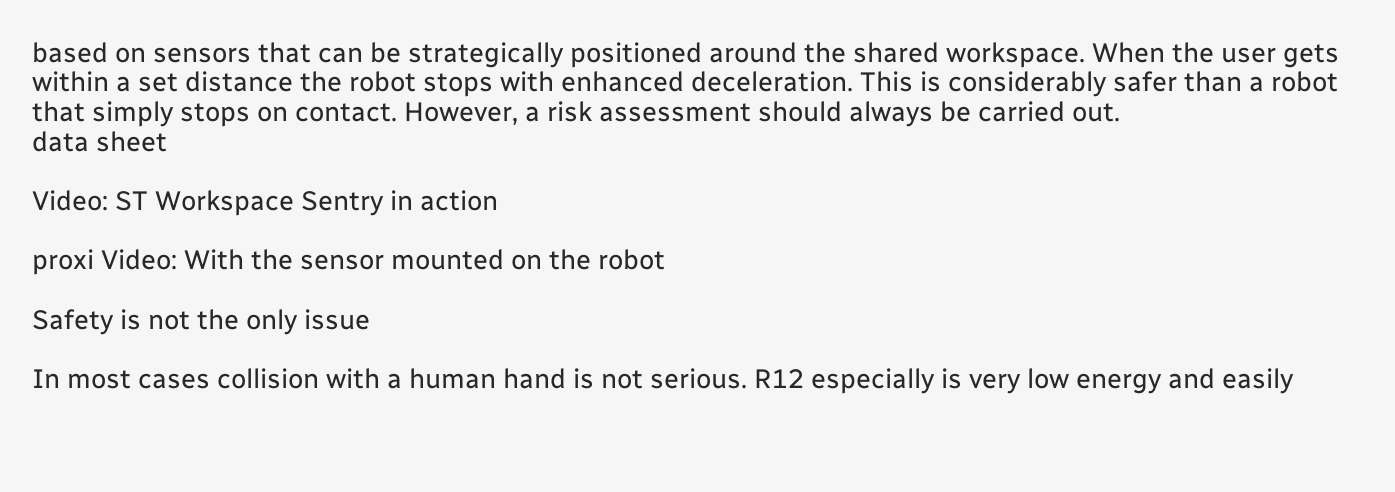based on sensors that can be strategically positioned around the shared workspace. When the user gets within a set distance the robot stops with enhanced deceleration. This is considerably safer than a robot that simply stops on contact. However, a risk assessment should always be carried out.
data sheet

Video: ST Workspace Sentry in action

proxi Video: With the sensor mounted on the robot

Safety is not the only issue

In most cases collision with a human hand is not serious. R12 especially is very low energy and easily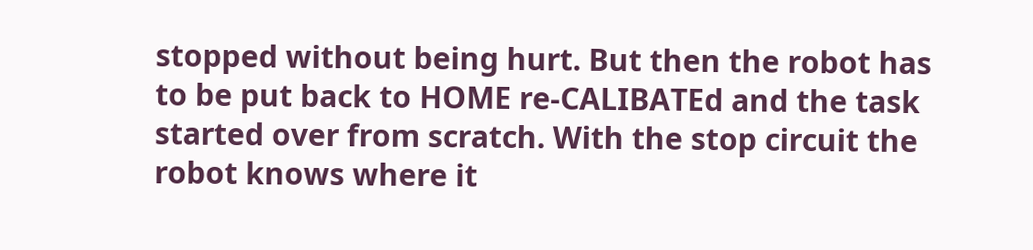stopped without being hurt. But then the robot has to be put back to HOME re-CALIBATEd and the task started over from scratch. With the stop circuit the robot knows where it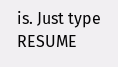is. Just type RESUME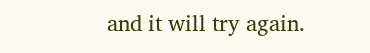and it will try again.